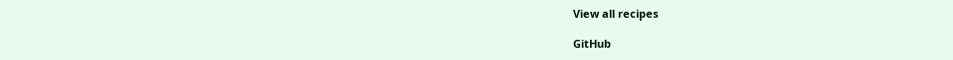View all recipes

GitHub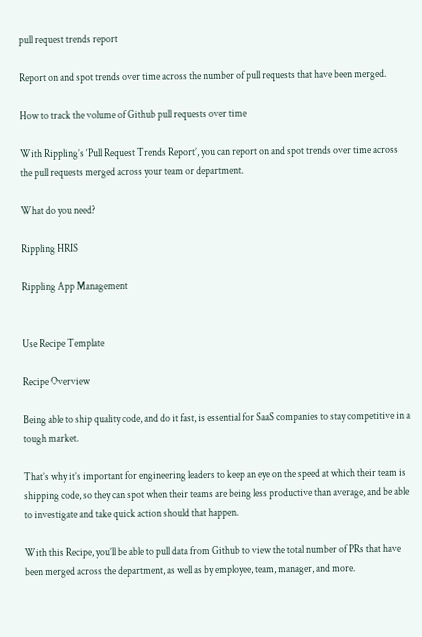pull request trends report

Report on and spot trends over time across the number of pull requests that have been merged.

How to track the volume of Github pull requests over time

With Rippling’s ‘Pull Request Trends Report’, you can report on and spot trends over time across the pull requests merged across your team or department.

What do you need?

Rippling HRIS

Rippling App Management


Use Recipe Template

Recipe Overview

Being able to ship quality code, and do it fast, is essential for SaaS companies to stay competitive in a tough market.

That’s why it’s important for engineering leaders to keep an eye on the speed at which their team is shipping code, so they can spot when their teams are being less productive than average, and be able to investigate and take quick action should that happen.

With this Recipe, you’ll be able to pull data from Github to view the total number of PRs that have been merged across the department, as well as by employee, team, manager, and more.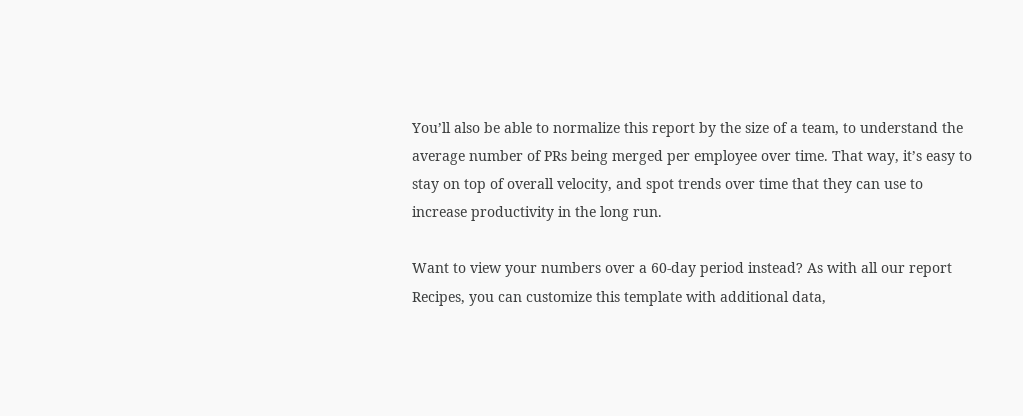You’ll also be able to normalize this report by the size of a team, to understand the average number of PRs being merged per employee over time. That way, it’s easy to stay on top of overall velocity, and spot trends over time that they can use to increase productivity in the long run.

Want to view your numbers over a 60-day period instead? As with all our report Recipes, you can customize this template with additional data,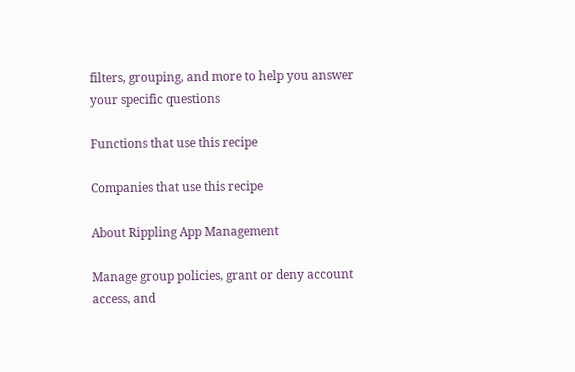filters, grouping, and more to help you answer your specific questions

Functions that use this recipe

Companies that use this recipe

About Rippling App Management

Manage group policies, grant or deny account access, and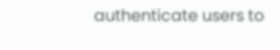authenticate users to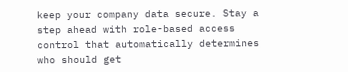keep your company data secure. Stay a step ahead with role-based access control that automatically determines who should get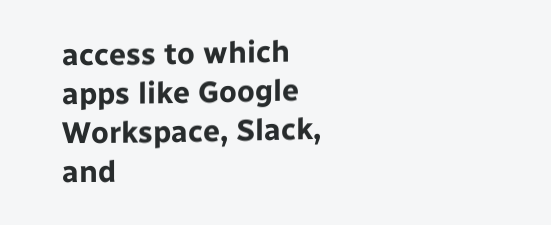access to which apps like Google Workspace, Slack, and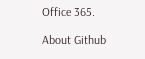Office 365.

About Github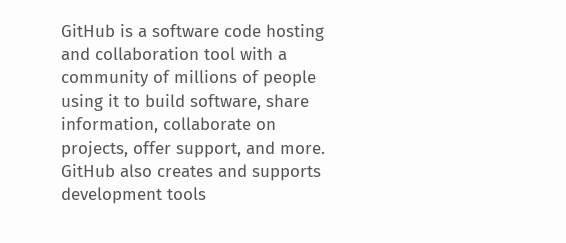GitHub is a software code hosting and collaboration tool with a community of millions of people using it to build software, share information, collaborate on projects, offer support, and more. GitHub also creates and supports development tools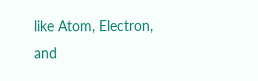like Atom, Electron, and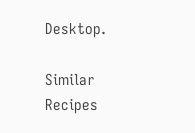Desktop.

Similar Recipes